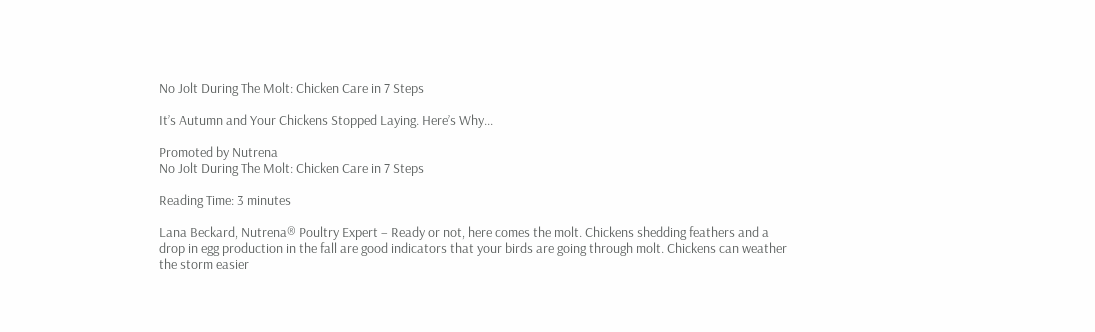No Jolt During The Molt: Chicken Care in 7 Steps

It’s Autumn and Your Chickens Stopped Laying. Here’s Why...

Promoted by Nutrena
No Jolt During The Molt: Chicken Care in 7 Steps

Reading Time: 3 minutes

Lana Beckard, Nutrena® Poultry Expert – Ready or not, here comes the molt. Chickens shedding feathers and a drop in egg production in the fall are good indicators that your birds are going through molt. Chickens can weather the storm easier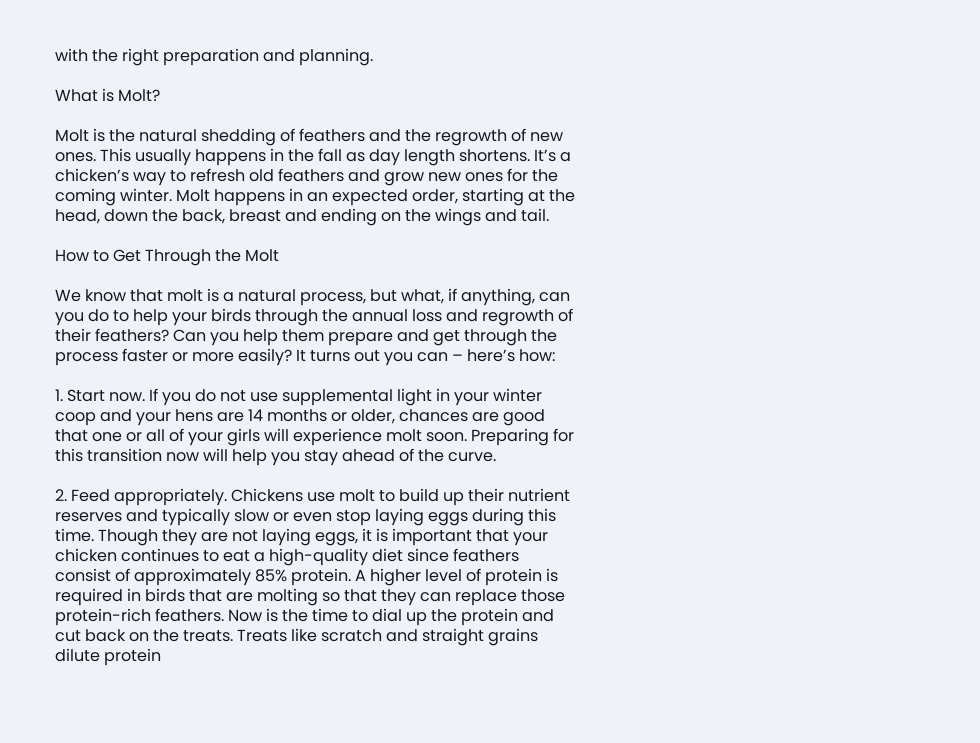with the right preparation and planning.

What is Molt?

Molt is the natural shedding of feathers and the regrowth of new ones. This usually happens in the fall as day length shortens. It’s a chicken’s way to refresh old feathers and grow new ones for the coming winter. Molt happens in an expected order, starting at the head, down the back, breast and ending on the wings and tail.

How to Get Through the Molt

We know that molt is a natural process, but what, if anything, can you do to help your birds through the annual loss and regrowth of their feathers? Can you help them prepare and get through the process faster or more easily? It turns out you can – here’s how:

1. Start now. If you do not use supplemental light in your winter coop and your hens are 14 months or older, chances are good that one or all of your girls will experience molt soon. Preparing for this transition now will help you stay ahead of the curve.

2. Feed appropriately. Chickens use molt to build up their nutrient reserves and typically slow or even stop laying eggs during this time. Though they are not laying eggs, it is important that your chicken continues to eat a high-quality diet since feathers consist of approximately 85% protein. A higher level of protein is required in birds that are molting so that they can replace those protein-rich feathers. Now is the time to dial up the protein and cut back on the treats. Treats like scratch and straight grains dilute protein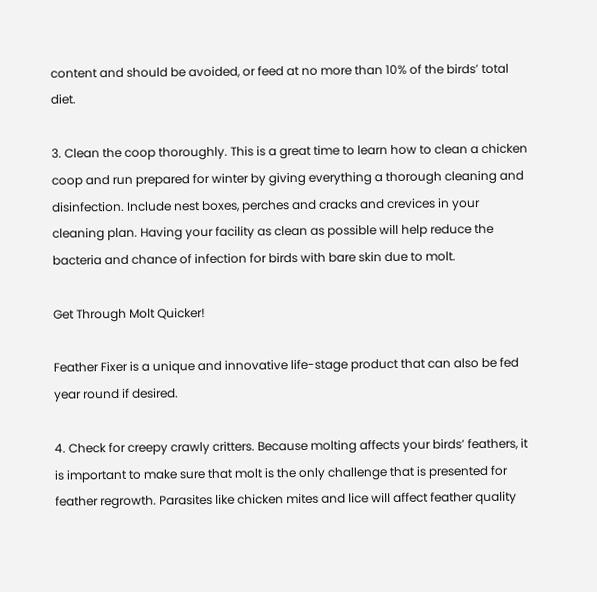content and should be avoided, or feed at no more than 10% of the birds’ total diet.

3. Clean the coop thoroughly. This is a great time to learn how to clean a chicken coop and run prepared for winter by giving everything a thorough cleaning and disinfection. Include nest boxes, perches and cracks and crevices in your cleaning plan. Having your facility as clean as possible will help reduce the bacteria and chance of infection for birds with bare skin due to molt.

Get Through Molt Quicker!

Feather Fixer is a unique and innovative life-stage product that can also be fed year round if desired.

4. Check for creepy crawly critters. Because molting affects your birds’ feathers, it is important to make sure that molt is the only challenge that is presented for feather regrowth. Parasites like chicken mites and lice will affect feather quality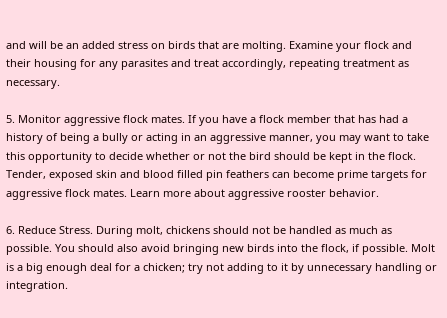and will be an added stress on birds that are molting. Examine your flock and their housing for any parasites and treat accordingly, repeating treatment as necessary.

5. Monitor aggressive flock mates. If you have a flock member that has had a history of being a bully or acting in an aggressive manner, you may want to take this opportunity to decide whether or not the bird should be kept in the flock. Tender, exposed skin and blood filled pin feathers can become prime targets for aggressive flock mates. Learn more about aggressive rooster behavior.

6. Reduce Stress. During molt, chickens should not be handled as much as possible. You should also avoid bringing new birds into the flock, if possible. Molt is a big enough deal for a chicken; try not adding to it by unnecessary handling or integration.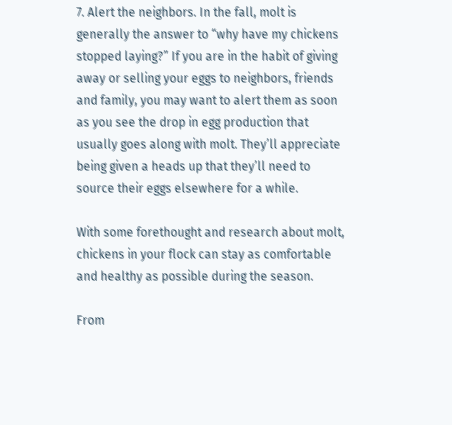7. Alert the neighbors. In the fall, molt is generally the answer to “why have my chickens stopped laying?” If you are in the habit of giving away or selling your eggs to neighbors, friends and family, you may want to alert them as soon as you see the drop in egg production that usually goes along with molt. They’ll appreciate being given a heads up that they’ll need to source their eggs elsewhere for a while.

With some forethought and research about molt, chickens in your flock can stay as comfortable and healthy as possible during the season.

From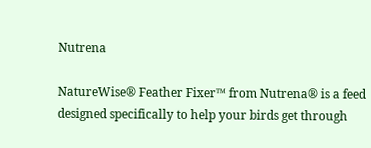Nutrena

NatureWise® Feather Fixer™ from Nutrena® is a feed designed specifically to help your birds get through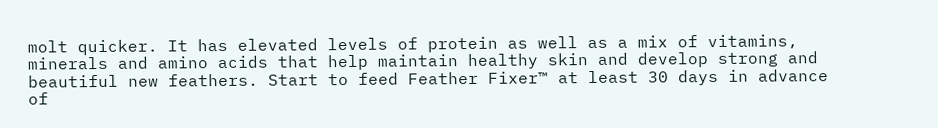molt quicker. It has elevated levels of protein as well as a mix of vitamins, minerals and amino acids that help maintain healthy skin and develop strong and beautiful new feathers. Start to feed Feather Fixer™ at least 30 days in advance of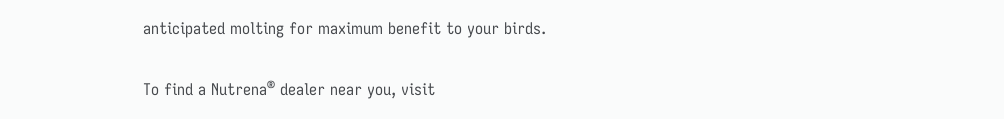anticipated molting for maximum benefit to your birds.

To find a Nutrena® dealer near you, visit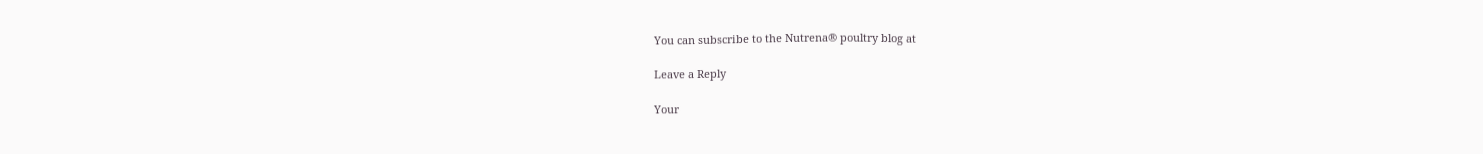You can subscribe to the Nutrena® poultry blog at

Leave a Reply

Your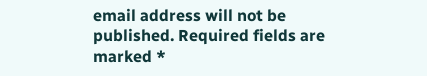email address will not be published. Required fields are marked *